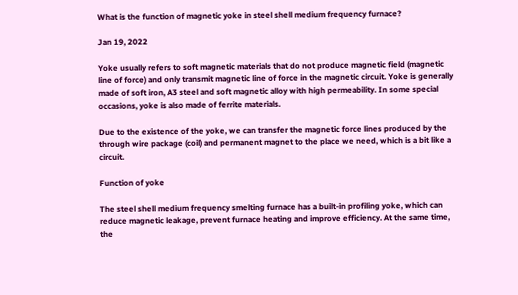What is the function of magnetic yoke in steel shell medium frequency furnace?

Jan 19, 2022

Yoke usually refers to soft magnetic materials that do not produce magnetic field (magnetic line of force) and only transmit magnetic line of force in the magnetic circuit. Yoke is generally made of soft iron, A3 steel and soft magnetic alloy with high permeability. In some special occasions, yoke is also made of ferrite materials.

Due to the existence of the yoke, we can transfer the magnetic force lines produced by the through wire package (coil) and permanent magnet to the place we need, which is a bit like a circuit.

Function of yoke

The steel shell medium frequency smelting furnace has a built-in profiling yoke, which can reduce magnetic leakage, prevent furnace heating and improve efficiency. At the same time, the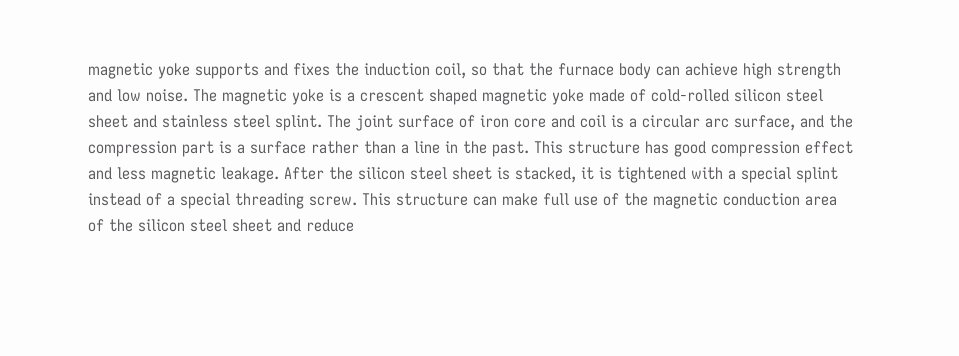magnetic yoke supports and fixes the induction coil, so that the furnace body can achieve high strength and low noise. The magnetic yoke is a crescent shaped magnetic yoke made of cold-rolled silicon steel sheet and stainless steel splint. The joint surface of iron core and coil is a circular arc surface, and the compression part is a surface rather than a line in the past. This structure has good compression effect and less magnetic leakage. After the silicon steel sheet is stacked, it is tightened with a special splint instead of a special threading screw. This structure can make full use of the magnetic conduction area of the silicon steel sheet and reduce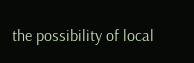the possibility of local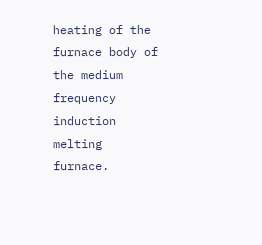heating of the furnace body of the medium frequency induction melting furnace.